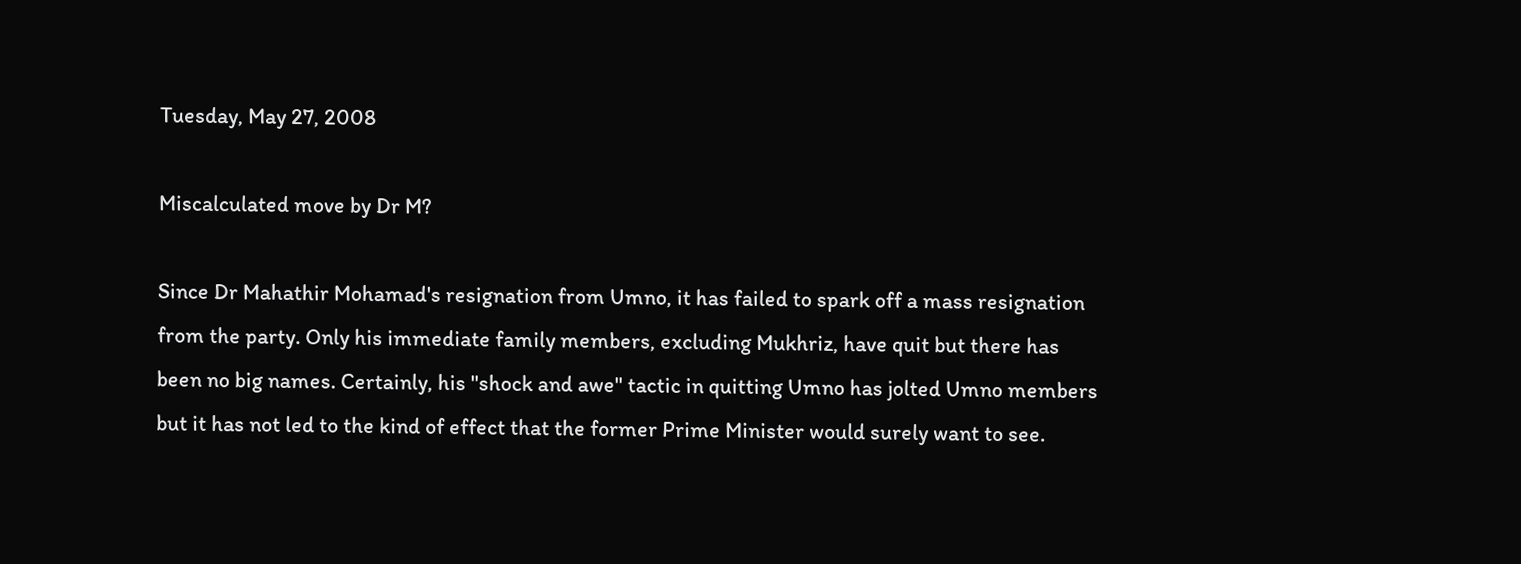Tuesday, May 27, 2008

Miscalculated move by Dr M?

Since Dr Mahathir Mohamad's resignation from Umno, it has failed to spark off a mass resignation from the party. Only his immediate family members, excluding Mukhriz, have quit but there has been no big names. Certainly, his "shock and awe" tactic in quitting Umno has jolted Umno members but it has not led to the kind of effect that the former Prime Minister would surely want to see.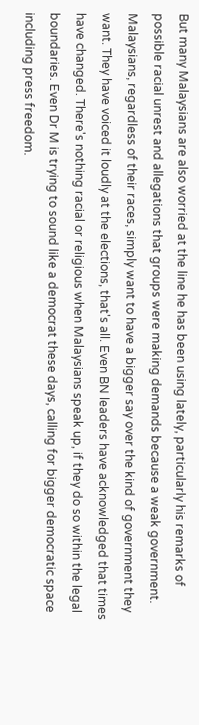But many Malaysians are also worried at the line he has been using lately, particularly his remarks of possible racial unrest and allegations that groups were making demands because a weak government. Malaysians, regardless of their races, simply want to have a bigger say over the kind of government they want. They have voiced it loudly at the elections, that's all. Even BN leaders have acknowledged that times have changed. There's nothing racial or religious when Malaysians speak up, if they do so within the legal boundaries. Even Dr M is trying to sound like a democrat these days, calling for bigger democratic space including press freedom.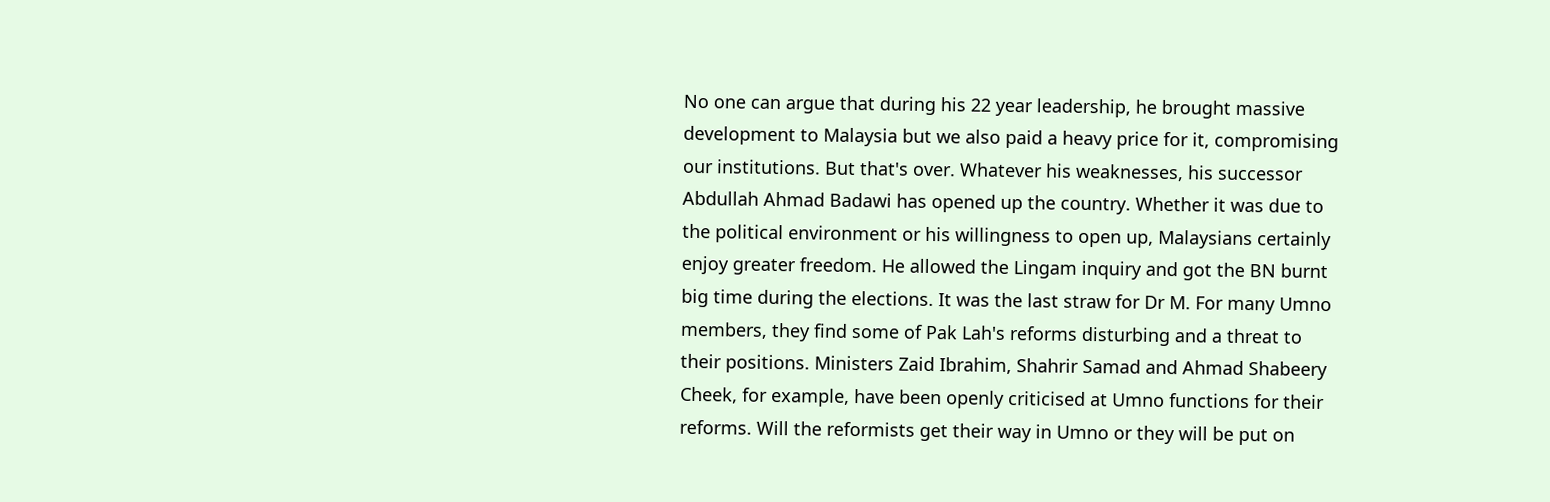No one can argue that during his 22 year leadership, he brought massive development to Malaysia but we also paid a heavy price for it, compromising our institutions. But that's over. Whatever his weaknesses, his successor Abdullah Ahmad Badawi has opened up the country. Whether it was due to the political environment or his willingness to open up, Malaysians certainly enjoy greater freedom. He allowed the Lingam inquiry and got the BN burnt big time during the elections. It was the last straw for Dr M. For many Umno members, they find some of Pak Lah's reforms disturbing and a threat to their positions. Ministers Zaid Ibrahim, Shahrir Samad and Ahmad Shabeery Cheek, for example, have been openly criticised at Umno functions for their reforms. Will the reformists get their way in Umno or they will be put on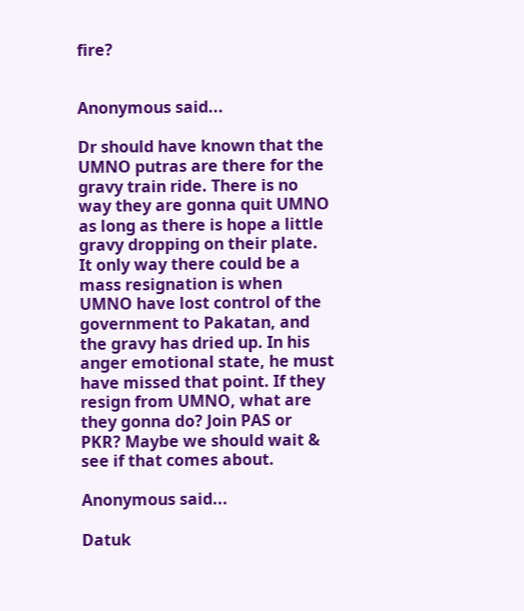fire?


Anonymous said...

Dr should have known that the UMNO putras are there for the gravy train ride. There is no way they are gonna quit UMNO as long as there is hope a little gravy dropping on their plate. It only way there could be a mass resignation is when UMNO have lost control of the government to Pakatan, and the gravy has dried up. In his anger emotional state, he must have missed that point. If they resign from UMNO, what are they gonna do? Join PAS or PKR? Maybe we should wait & see if that comes about.

Anonymous said...

Datuk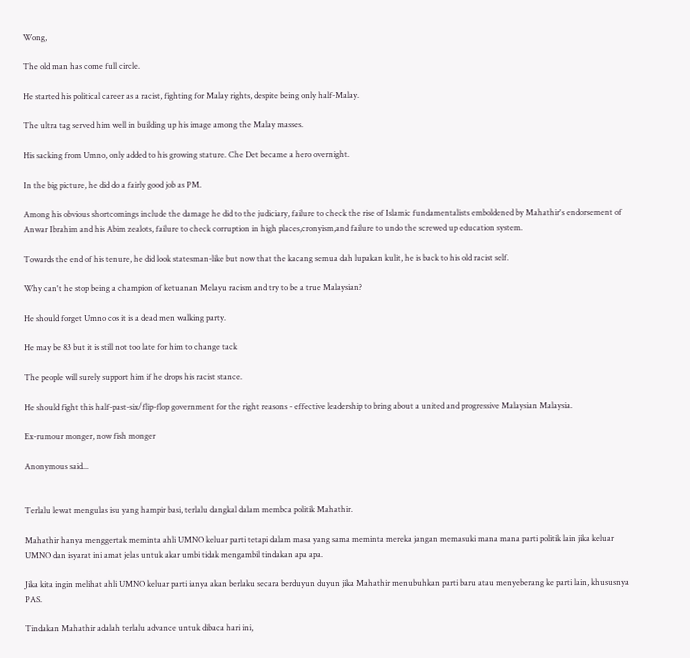Wong,

The old man has come full circle.

He started his political career as a racist, fighting for Malay rights, despite being only half-Malay.

The ultra tag served him well in building up his image among the Malay masses.

His sacking from Umno, only added to his growing stature. Che Det became a hero overnight.

In the big picture, he did do a fairly good job as PM.

Among his obvious shortcomings include the damage he did to the judiciary, failure to check the rise of Islamic fundamentalists emboldened by Mahathir's endorsement of Anwar Ibrahim and his Abim zealots, failure to check corruption in high places,cronyism,and failure to undo the screwed up education system.

Towards the end of his tenure, he did look statesman-like but now that the kacang semua dah lupakan kulit, he is back to his old racist self.

Why can't he stop being a champion of ketuanan Melayu racism and try to be a true Malaysian?

He should forget Umno cos it is a dead men walking party.

He may be 83 but it is still not too late for him to change tack

The people will surely support him if he drops his racist stance.

He should fight this half-past-six/flip-flop government for the right reasons - effective leadership to bring about a united and progressive Malaysian Malaysia.

Ex-rumour monger, now fish monger

Anonymous said...


Terlalu lewat mengulas isu yang hampir basi, terlalu dangkal dalam membca politik Mahathir.

Mahathir hanya menggertak meminta ahli UMNO keluar parti tetapi dalam masa yang sama meminta mereka jangan memasuki mana mana parti politik lain jika keluar UMNO dan isyarat ini amat jelas untuk akar umbi tidak mengambil tindakan apa apa.

Jika kita ingin melihat ahli UMNO keluar parti ianya akan berlaku secara berduyun duyun jika Mahathir menubuhkan parti baru atau menyeberang ke parti lain, khususnya PAS.

Tindakan Mahathir adalah terlalu advance untuk dibaca hari ini,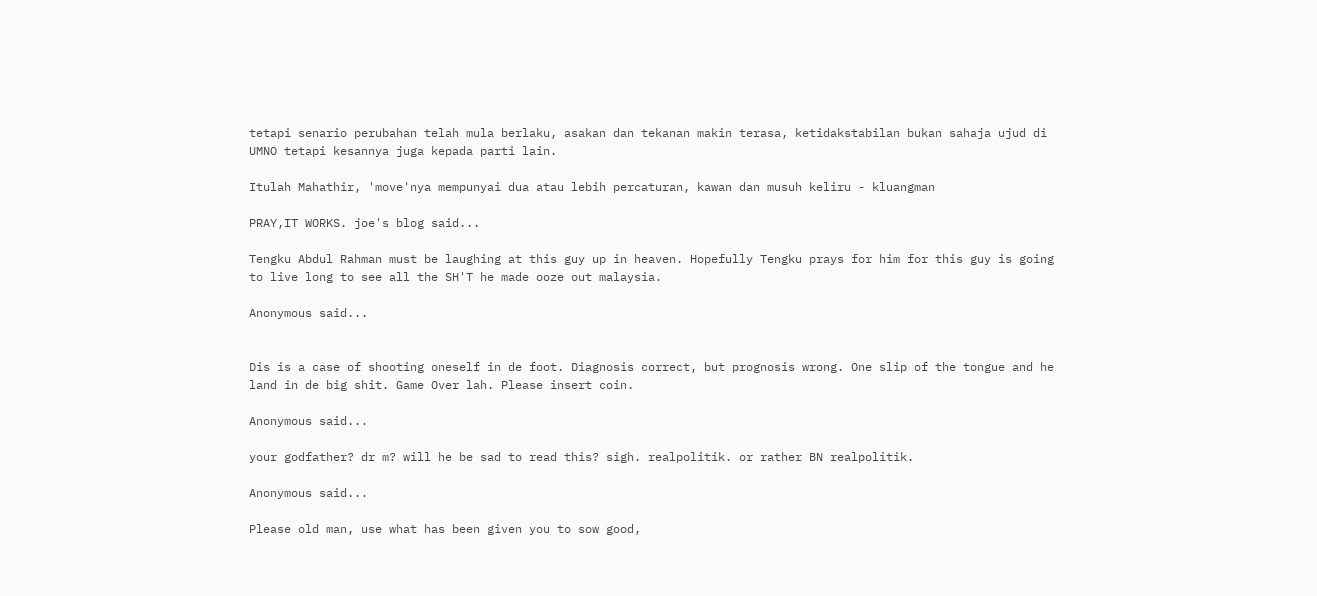tetapi senario perubahan telah mula berlaku, asakan dan tekanan makin terasa, ketidakstabilan bukan sahaja ujud di UMNO tetapi kesannya juga kepada parti lain.

Itulah Mahathir, 'move'nya mempunyai dua atau lebih percaturan, kawan dan musuh keliru - kluangman

PRAY,IT WORKS. joe's blog said...

Tengku Abdul Rahman must be laughing at this guy up in heaven. Hopefully Tengku prays for him for this guy is going to live long to see all the SH'T he made ooze out malaysia.

Anonymous said...


Dis is a case of shooting oneself in de foot. Diagnosis correct, but prognosis wrong. One slip of the tongue and he land in de big shit. Game Over lah. Please insert coin.

Anonymous said...

your godfather? dr m? will he be sad to read this? sigh. realpolitik. or rather BN realpolitik.

Anonymous said...

Please old man, use what has been given you to sow good,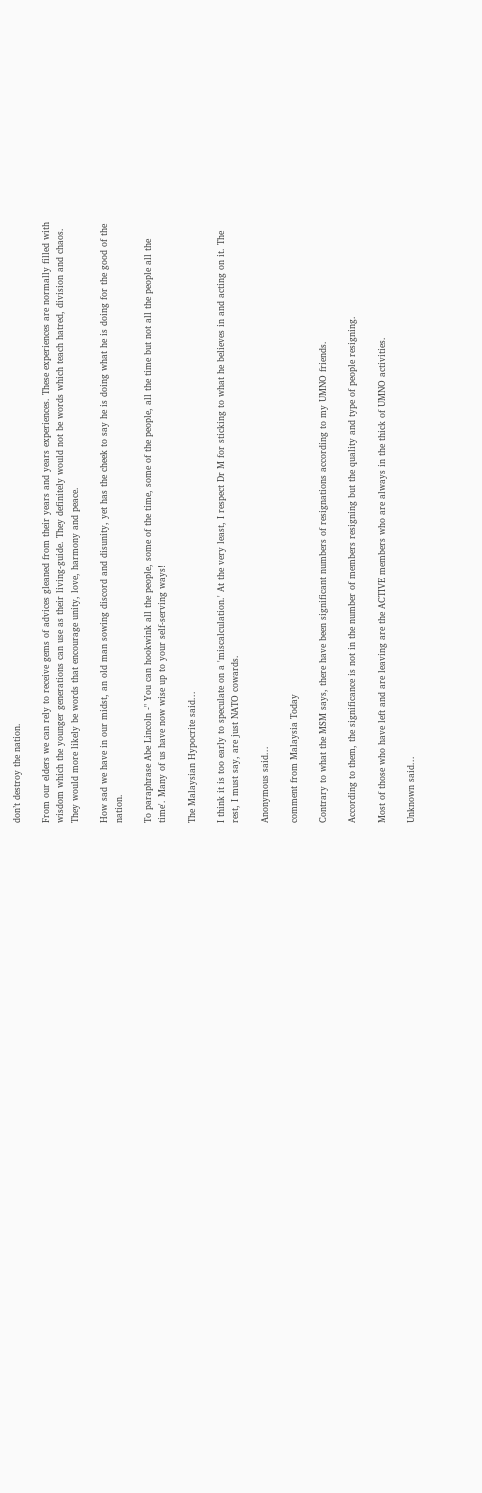don’t destroy the nation.

From our elders we can rely to receive gems of advices gleaned from their years and years experiences. These experiences are normally filled with wisdom which the younger generations can use as their living-guide. They definitely would not be words which teach hatred, division and chaos. They would more likely be words that encourage unity, love, harmony and peace.

How sad we have in our midst, an old man sowing discord and disunity, yet has the cheek to say he is doing what he is doing for the good of the nation.

To paraphrase Abe Lincoln -" You can hookwink all the people, some of the time, some of the people, all the time but not all the people all the time'. Many of us have now wise up to your self-serving ways!

The Malaysian Hypocrite said...

I think it is too early to speculate on a 'miscalculation.' At the very least, I respect Dr M for sticking to what he believes in and acting on it. The rest, I must say, are just NATO cowards.

Anonymous said...

comment from Malaysia Today

Contrary to what the MSM says, there have been significant numbers of resignations according to my UMNO friends.

According to them, the significance is not in the number of members resigning but the quality and type of people resigning.

Most of those who have left and are leaving are the ACTIVE members who are always in the thick of UMNO activities.

Unknown said...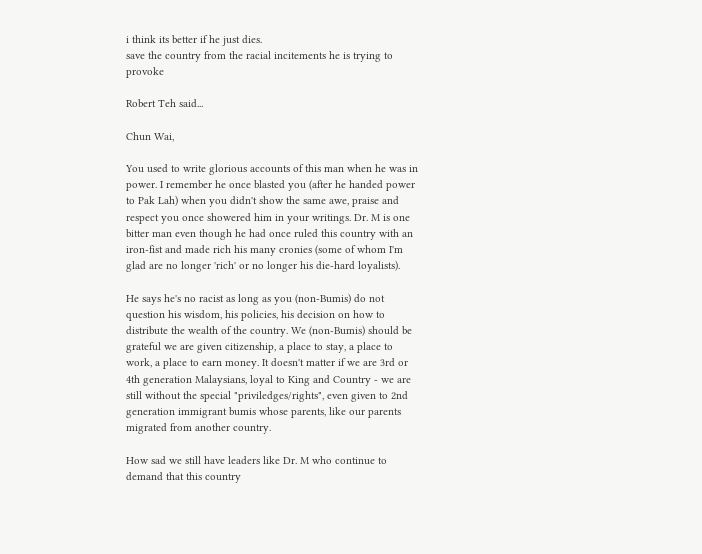i think its better if he just dies.
save the country from the racial incitements he is trying to provoke

Robert Teh said...

Chun Wai,

You used to write glorious accounts of this man when he was in power. I remember he once blasted you (after he handed power to Pak Lah) when you didn't show the same awe, praise and respect you once showered him in your writings. Dr. M is one bitter man even though he had once ruled this country with an iron-fist and made rich his many cronies (some of whom I'm glad are no longer 'rich' or no longer his die-hard loyalists).

He says he's no racist as long as you (non-Bumis) do not question his wisdom, his policies, his decision on how to distribute the wealth of the country. We (non-Bumis) should be grateful we are given citizenship, a place to stay, a place to work, a place to earn money. It doesn't matter if we are 3rd or 4th generation Malaysians, loyal to King and Country - we are still without the special "priviledges/rights", even given to 2nd generation immigrant bumis whose parents, like our parents migrated from another country.

How sad we still have leaders like Dr. M who continue to demand that this country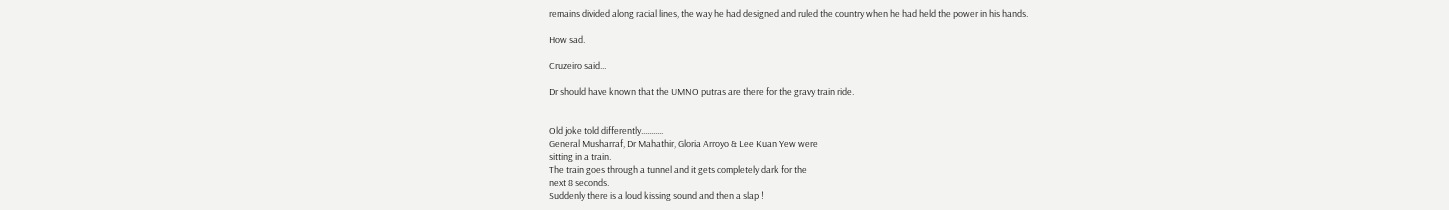remains divided along racial lines, the way he had designed and ruled the country when he had held the power in his hands.

How sad.

Cruzeiro said...

Dr should have known that the UMNO putras are there for the gravy train ride.


Old joke told differently...........
General Musharraf, Dr Mahathir, Gloria Arroyo & Lee Kuan Yew were
sitting in a train.
The train goes through a tunnel and it gets completely dark for the
next 8 seconds.
Suddenly there is a loud kissing sound and then a slap !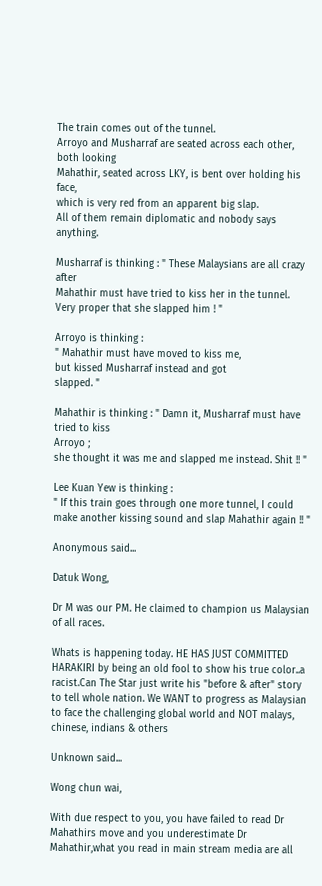The train comes out of the tunnel.
Arroyo and Musharraf are seated across each other, both looking
Mahathir, seated across LKY, is bent over holding his face,
which is very red from an apparent big slap.
All of them remain diplomatic and nobody says anything.

Musharraf is thinking : " These Malaysians are all crazy after
Mahathir must have tried to kiss her in the tunnel.
Very proper that she slapped him ! "

Arroyo is thinking :
" Mahathir must have moved to kiss me,
but kissed Musharraf instead and got
slapped. "

Mahathir is thinking : " Damn it, Musharraf must have tried to kiss
Arroyo ;
she thought it was me and slapped me instead. Shit !! "

Lee Kuan Yew is thinking :
" If this train goes through one more tunnel, I could make another kissing sound and slap Mahathir again !! "

Anonymous said...

Datuk Wong,

Dr M was our PM. He claimed to champion us Malaysian of all races.

Whats is happening today. HE HAS JUST COMMITTED HARAKIRI by being an old fool to show his true color..a racist.Can The Star just write his "before & after" story to tell whole nation. We WANT to progress as Malaysian to face the challenging global world and NOT malays, chinese, indians & others

Unknown said...

Wong chun wai,

With due respect to you, you have failed to read Dr Mahathirs move and you underestimate Dr Mahathir,what you read in main stream media are all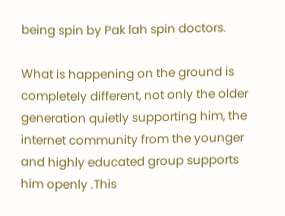being spin by Pak lah spin doctors.

What is happening on the ground is completely different, not only the older generation quietly supporting him, the internet community from the younger and highly educated group supports him openly .This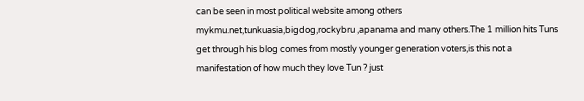can be seen in most political website among others mykmu.net,tunkuasia,bigdog,rockybru ,apanama and many others.The 1 million hits Tuns get through his blog comes from mostly younger generation voters,is this not a manifestation of how much they love Tun ? just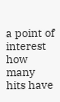a point of interest how many hits have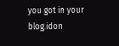you got in your blog.idon